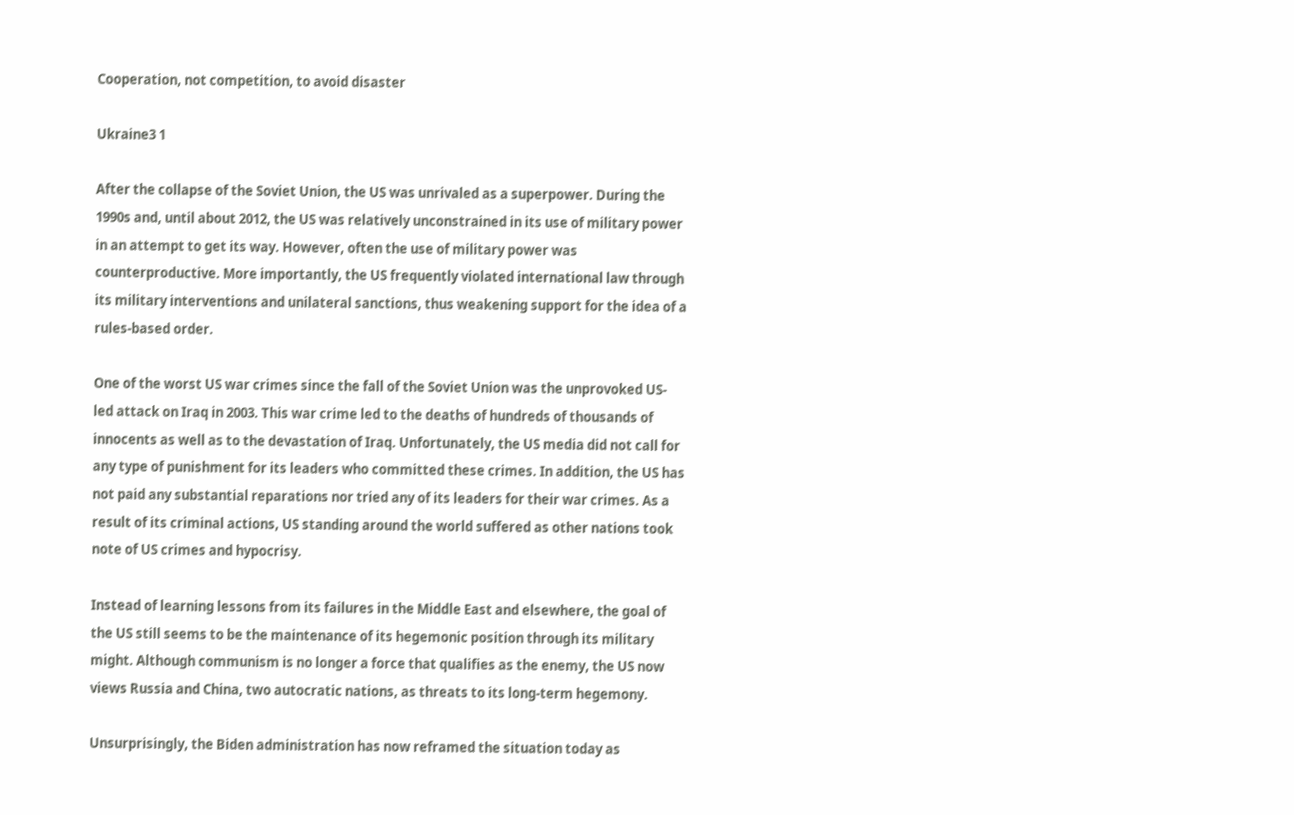Cooperation, not competition, to avoid disaster

Ukraine3 1

After the collapse of the Soviet Union, the US was unrivaled as a superpower. During the 1990s and, until about 2012, the US was relatively unconstrained in its use of military power in an attempt to get its way. However, often the use of military power was counterproductive. More importantly, the US frequently violated international law through its military interventions and unilateral sanctions, thus weakening support for the idea of a rules-based order.

One of the worst US war crimes since the fall of the Soviet Union was the unprovoked US-led attack on Iraq in 2003. This war crime led to the deaths of hundreds of thousands of innocents as well as to the devastation of Iraq. Unfortunately, the US media did not call for any type of punishment for its leaders who committed these crimes. In addition, the US has not paid any substantial reparations nor tried any of its leaders for their war crimes. As a result of its criminal actions, US standing around the world suffered as other nations took note of US crimes and hypocrisy.

Instead of learning lessons from its failures in the Middle East and elsewhere, the goal of the US still seems to be the maintenance of its hegemonic position through its military might. Although communism is no longer a force that qualifies as the enemy, the US now views Russia and China, two autocratic nations, as threats to its long-term hegemony.

Unsurprisingly, the Biden administration has now reframed the situation today as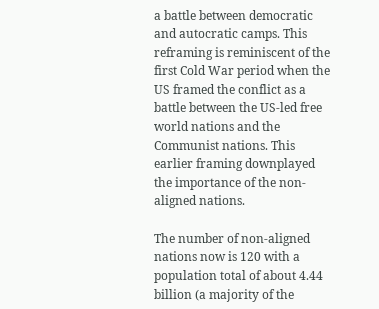a battle between democratic and autocratic camps. This reframing is reminiscent of the first Cold War period when the US framed the conflict as a battle between the US-led free world nations and the Communist nations. This earlier framing downplayed the importance of the non-aligned nations.

The number of non-aligned nations now is 120 with a population total of about 4.44 billion (a majority of the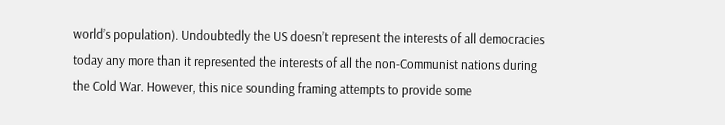world’s population). Undoubtedly the US doesn’t represent the interests of all democracies today any more than it represented the interests of all the non-Communist nations during the Cold War. However, this nice sounding framing attempts to provide some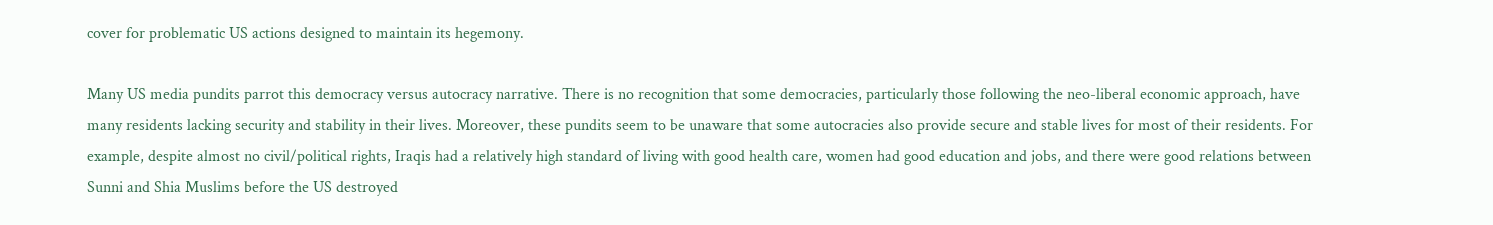cover for problematic US actions designed to maintain its hegemony.

Many US media pundits parrot this democracy versus autocracy narrative. There is no recognition that some democracies, particularly those following the neo-liberal economic approach, have many residents lacking security and stability in their lives. Moreover, these pundits seem to be unaware that some autocracies also provide secure and stable lives for most of their residents. For example, despite almost no civil/political rights, Iraqis had a relatively high standard of living with good health care, women had good education and jobs, and there were good relations between Sunni and Shia Muslims before the US destroyed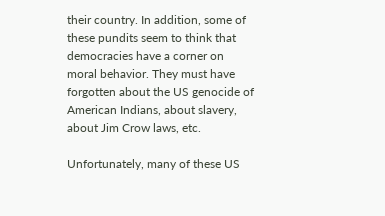their country. In addition, some of these pundits seem to think that democracies have a corner on moral behavior. They must have forgotten about the US genocide of American Indians, about slavery, about Jim Crow laws, etc.

Unfortunately, many of these US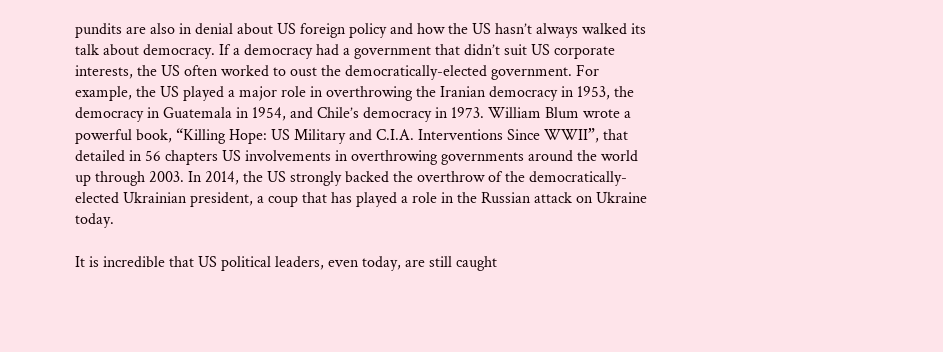pundits are also in denial about US foreign policy and how the US hasn’t always walked its talk about democracy. If a democracy had a government that didn’t suit US corporate interests, the US often worked to oust the democratically-elected government. For example, the US played a major role in overthrowing the Iranian democracy in 1953, the democracy in Guatemala in 1954, and Chile’s democracy in 1973. William Blum wrote a powerful book, “Killing Hope: US Military and C.I.A. Interventions Since WWII”, that detailed in 56 chapters US involvements in overthrowing governments around the world up through 2003. In 2014, the US strongly backed the overthrow of the democratically-elected Ukrainian president, a coup that has played a role in the Russian attack on Ukraine today.

It is incredible that US political leaders, even today, are still caught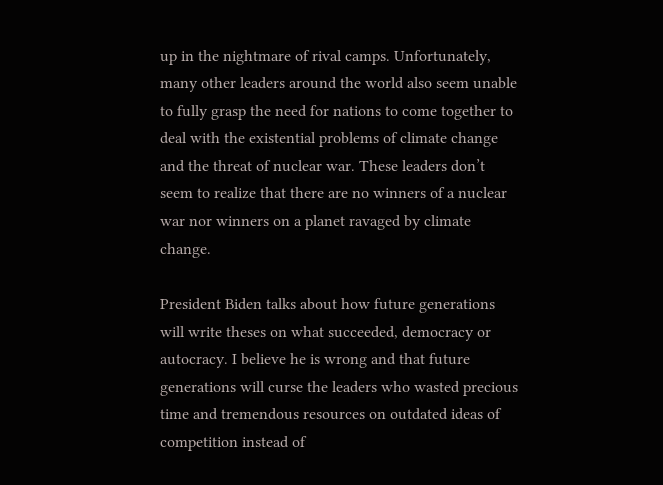up in the nightmare of rival camps. Unfortunately, many other leaders around the world also seem unable to fully grasp the need for nations to come together to deal with the existential problems of climate change and the threat of nuclear war. These leaders don’t seem to realize that there are no winners of a nuclear war nor winners on a planet ravaged by climate change.

President Biden talks about how future generations will write theses on what succeeded, democracy or autocracy. I believe he is wrong and that future generations will curse the leaders who wasted precious time and tremendous resources on outdated ideas of competition instead of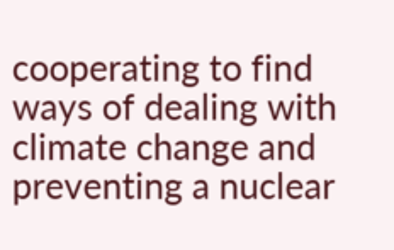cooperating to find ways of dealing with climate change and preventing a nuclear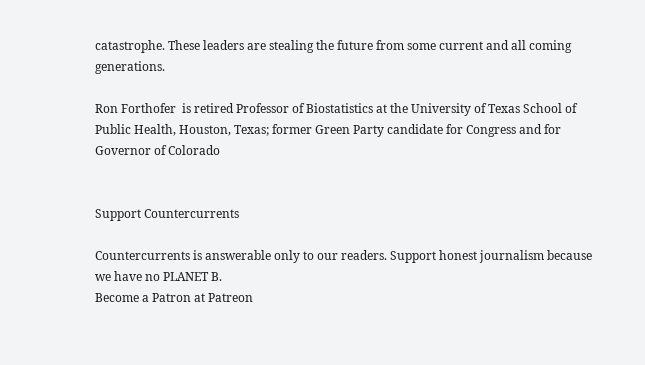catastrophe. These leaders are stealing the future from some current and all coming generations.

Ron Forthofer  is retired Professor of Biostatistics at the University of Texas School of Public Health, Houston, Texas; former Green Party candidate for Congress and for Governor of Colorado


Support Countercurrents

Countercurrents is answerable only to our readers. Support honest journalism because we have no PLANET B.
Become a Patron at Patreon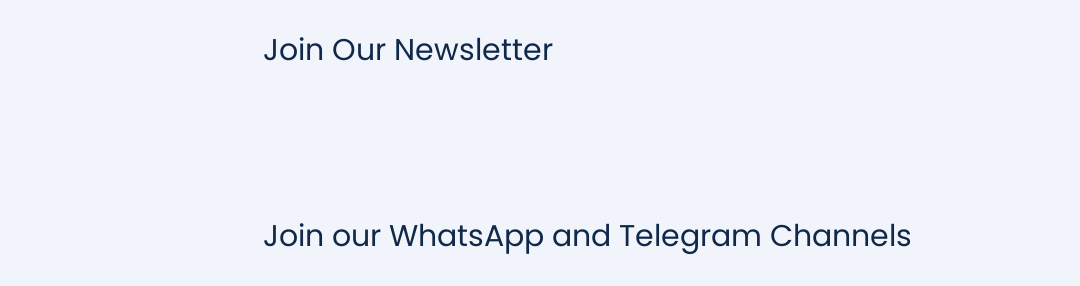Join Our Newsletter


Join our WhatsApp and Telegram Channels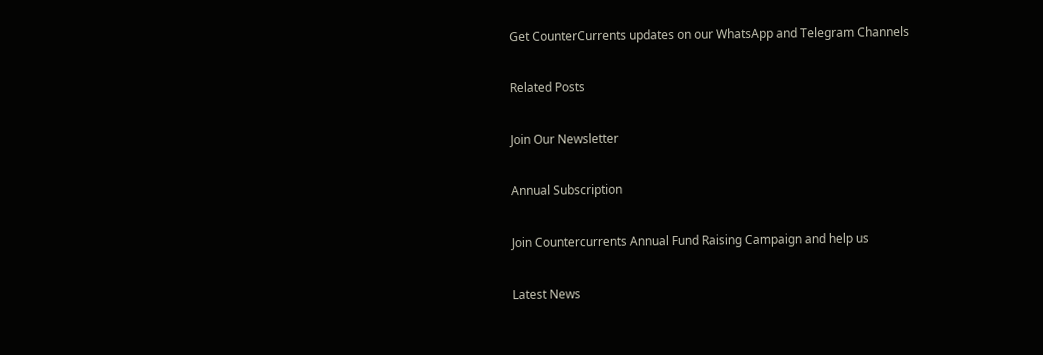Get CounterCurrents updates on our WhatsApp and Telegram Channels

Related Posts

Join Our Newsletter

Annual Subscription

Join Countercurrents Annual Fund Raising Campaign and help us

Latest News